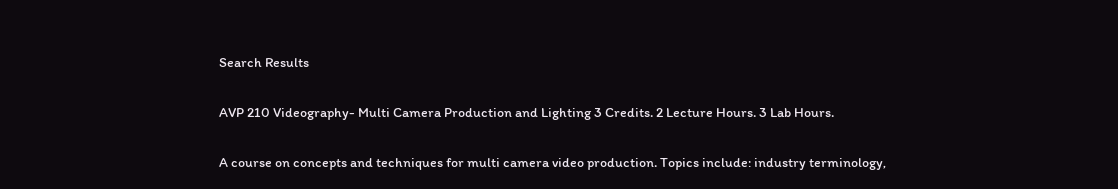Search Results

AVP 210 Videography- Multi Camera Production and Lighting 3 Credits. 2 Lecture Hours. 3 Lab Hours.

A course on concepts and techniques for multi camera video production. Topics include: industry terminology,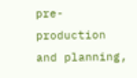pre-production and planning,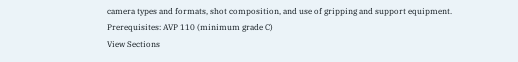camera types and formats, shot composition, and use of gripping and support equipment.
Prerequisites: AVP 110 (minimum grade C)
View Sections